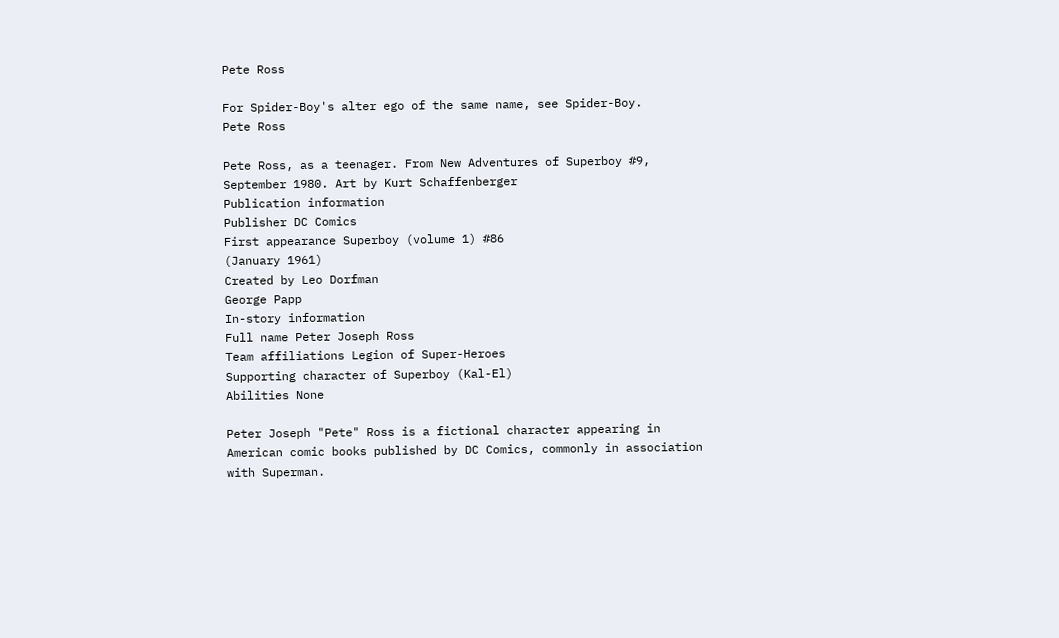Pete Ross

For Spider-Boy's alter ego of the same name, see Spider-Boy.
Pete Ross

Pete Ross, as a teenager. From New Adventures of Superboy #9, September 1980. Art by Kurt Schaffenberger
Publication information
Publisher DC Comics
First appearance Superboy (volume 1) #86
(January 1961)
Created by Leo Dorfman
George Papp
In-story information
Full name Peter Joseph Ross
Team affiliations Legion of Super-Heroes
Supporting character of Superboy (Kal-El)
Abilities None

Peter Joseph "Pete" Ross is a fictional character appearing in American comic books published by DC Comics, commonly in association with Superman.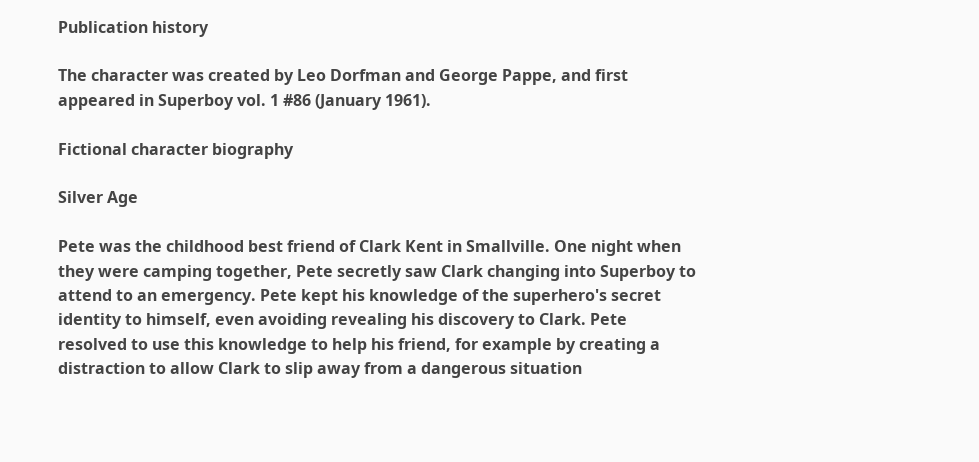Publication history

The character was created by Leo Dorfman and George Pappe, and first appeared in Superboy vol. 1 #86 (January 1961).

Fictional character biography

Silver Age

Pete was the childhood best friend of Clark Kent in Smallville. One night when they were camping together, Pete secretly saw Clark changing into Superboy to attend to an emergency. Pete kept his knowledge of the superhero's secret identity to himself, even avoiding revealing his discovery to Clark. Pete resolved to use this knowledge to help his friend, for example by creating a distraction to allow Clark to slip away from a dangerous situation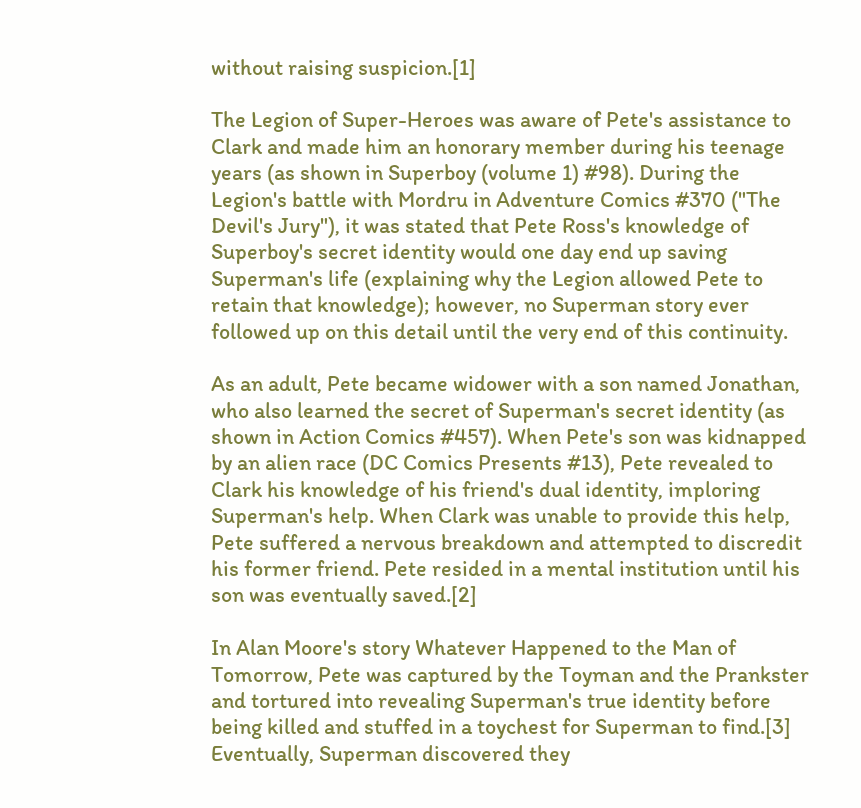without raising suspicion.[1]

The Legion of Super-Heroes was aware of Pete's assistance to Clark and made him an honorary member during his teenage years (as shown in Superboy (volume 1) #98). During the Legion's battle with Mordru in Adventure Comics #370 ("The Devil's Jury"), it was stated that Pete Ross's knowledge of Superboy's secret identity would one day end up saving Superman's life (explaining why the Legion allowed Pete to retain that knowledge); however, no Superman story ever followed up on this detail until the very end of this continuity.

As an adult, Pete became widower with a son named Jonathan, who also learned the secret of Superman's secret identity (as shown in Action Comics #457). When Pete's son was kidnapped by an alien race (DC Comics Presents #13), Pete revealed to Clark his knowledge of his friend's dual identity, imploring Superman's help. When Clark was unable to provide this help, Pete suffered a nervous breakdown and attempted to discredit his former friend. Pete resided in a mental institution until his son was eventually saved.[2]

In Alan Moore's story Whatever Happened to the Man of Tomorrow, Pete was captured by the Toyman and the Prankster and tortured into revealing Superman's true identity before being killed and stuffed in a toychest for Superman to find.[3] Eventually, Superman discovered they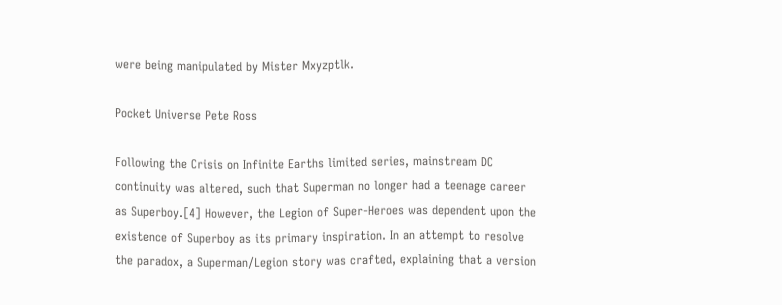were being manipulated by Mister Mxyzptlk.

Pocket Universe Pete Ross

Following the Crisis on Infinite Earths limited series, mainstream DC continuity was altered, such that Superman no longer had a teenage career as Superboy.[4] However, the Legion of Super-Heroes was dependent upon the existence of Superboy as its primary inspiration. In an attempt to resolve the paradox, a Superman/Legion story was crafted, explaining that a version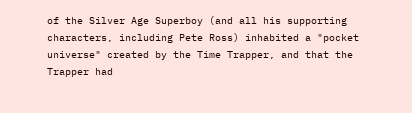of the Silver Age Superboy (and all his supporting characters, including Pete Ross) inhabited a "pocket universe" created by the Time Trapper, and that the Trapper had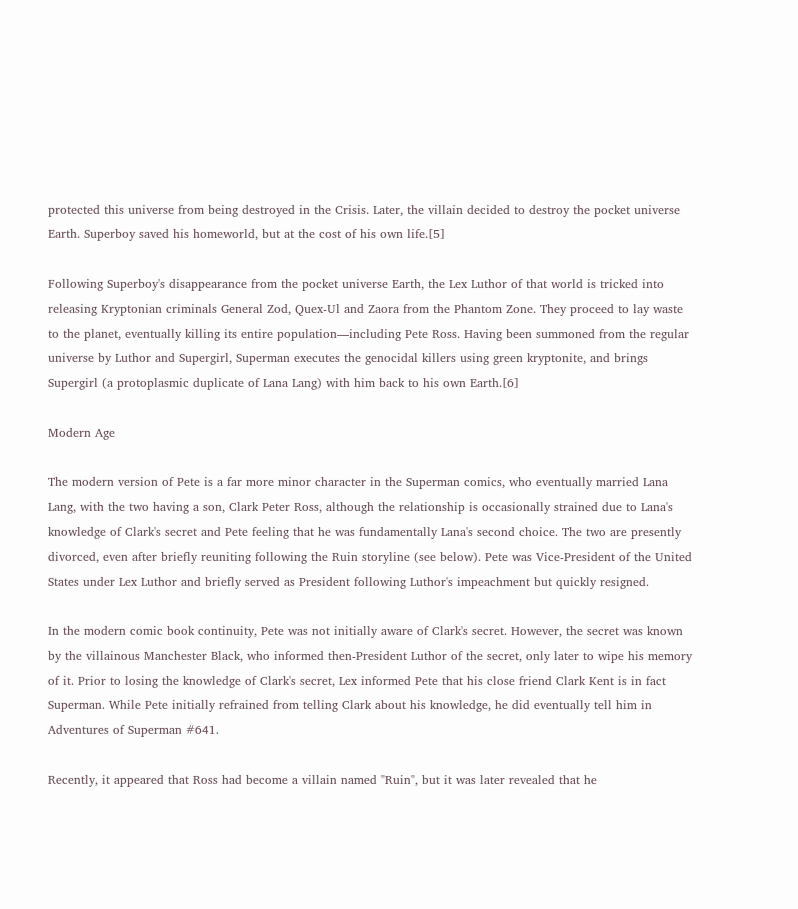protected this universe from being destroyed in the Crisis. Later, the villain decided to destroy the pocket universe Earth. Superboy saved his homeworld, but at the cost of his own life.[5]

Following Superboy's disappearance from the pocket universe Earth, the Lex Luthor of that world is tricked into releasing Kryptonian criminals General Zod, Quex-Ul and Zaora from the Phantom Zone. They proceed to lay waste to the planet, eventually killing its entire population—including Pete Ross. Having been summoned from the regular universe by Luthor and Supergirl, Superman executes the genocidal killers using green kryptonite, and brings Supergirl (a protoplasmic duplicate of Lana Lang) with him back to his own Earth.[6]

Modern Age

The modern version of Pete is a far more minor character in the Superman comics, who eventually married Lana Lang, with the two having a son, Clark Peter Ross, although the relationship is occasionally strained due to Lana's knowledge of Clark's secret and Pete feeling that he was fundamentally Lana's second choice. The two are presently divorced, even after briefly reuniting following the Ruin storyline (see below). Pete was Vice-President of the United States under Lex Luthor and briefly served as President following Luthor's impeachment but quickly resigned.

In the modern comic book continuity, Pete was not initially aware of Clark's secret. However, the secret was known by the villainous Manchester Black, who informed then-President Luthor of the secret, only later to wipe his memory of it. Prior to losing the knowledge of Clark's secret, Lex informed Pete that his close friend Clark Kent is in fact Superman. While Pete initially refrained from telling Clark about his knowledge, he did eventually tell him in Adventures of Superman #641.

Recently, it appeared that Ross had become a villain named "Ruin", but it was later revealed that he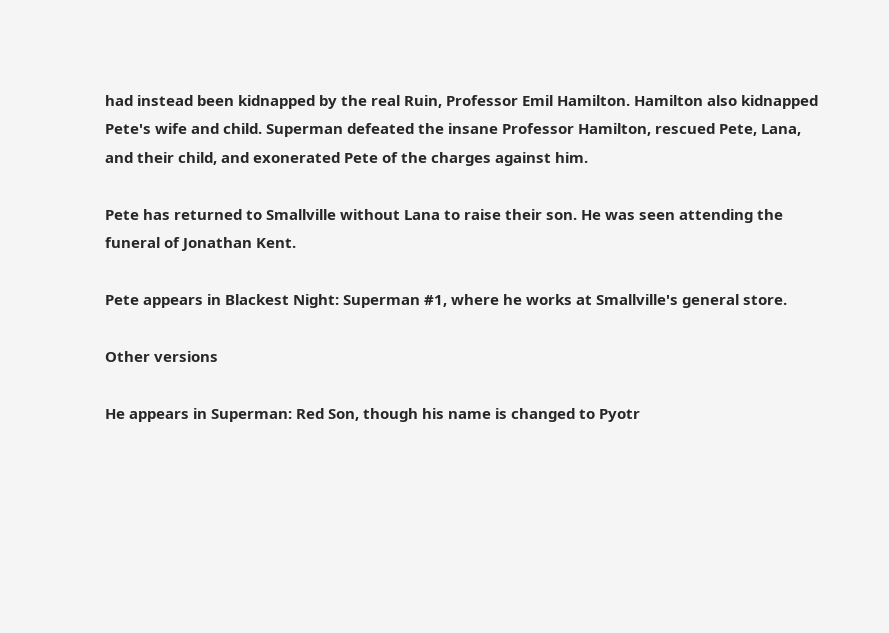had instead been kidnapped by the real Ruin, Professor Emil Hamilton. Hamilton also kidnapped Pete's wife and child. Superman defeated the insane Professor Hamilton, rescued Pete, Lana, and their child, and exonerated Pete of the charges against him.

Pete has returned to Smallville without Lana to raise their son. He was seen attending the funeral of Jonathan Kent.

Pete appears in Blackest Night: Superman #1, where he works at Smallville's general store.

Other versions

He appears in Superman: Red Son, though his name is changed to Pyotr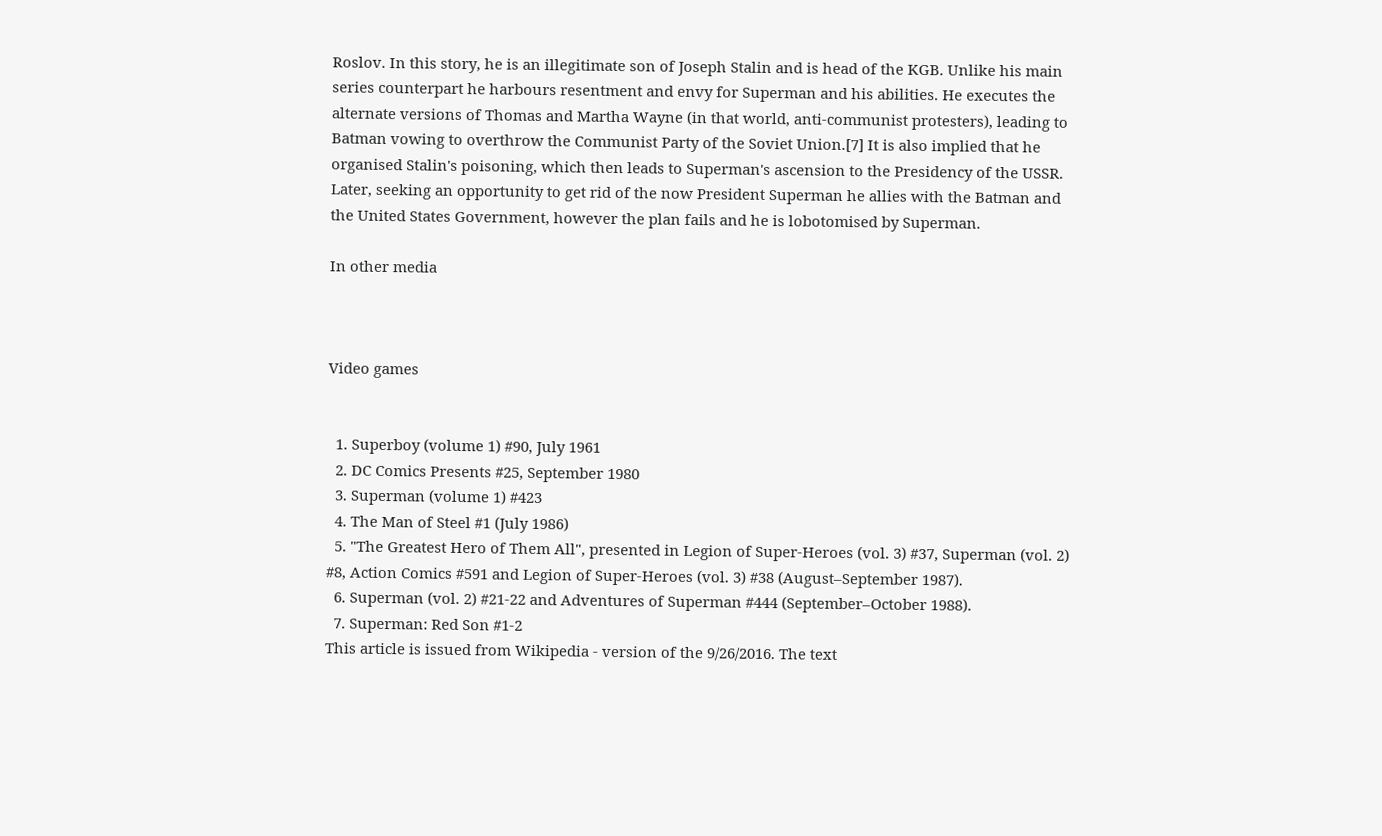Roslov. In this story, he is an illegitimate son of Joseph Stalin and is head of the KGB. Unlike his main series counterpart he harbours resentment and envy for Superman and his abilities. He executes the alternate versions of Thomas and Martha Wayne (in that world, anti-communist protesters), leading to Batman vowing to overthrow the Communist Party of the Soviet Union.[7] It is also implied that he organised Stalin's poisoning, which then leads to Superman's ascension to the Presidency of the USSR. Later, seeking an opportunity to get rid of the now President Superman he allies with the Batman and the United States Government, however the plan fails and he is lobotomised by Superman.

In other media



Video games


  1. Superboy (volume 1) #90, July 1961
  2. DC Comics Presents #25, September 1980
  3. Superman (volume 1) #423
  4. The Man of Steel #1 (July 1986)
  5. "The Greatest Hero of Them All", presented in Legion of Super-Heroes (vol. 3) #37, Superman (vol. 2) #8, Action Comics #591 and Legion of Super-Heroes (vol. 3) #38 (August–September 1987).
  6. Superman (vol. 2) #21-22 and Adventures of Superman #444 (September–October 1988).
  7. Superman: Red Son #1-2
This article is issued from Wikipedia - version of the 9/26/2016. The text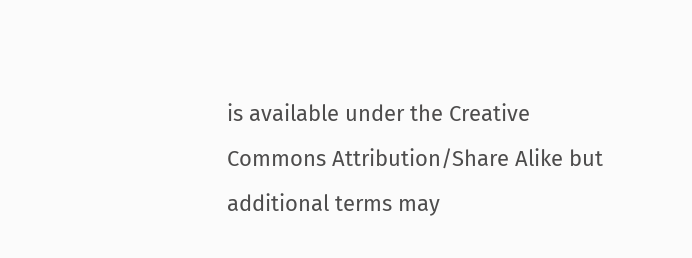is available under the Creative Commons Attribution/Share Alike but additional terms may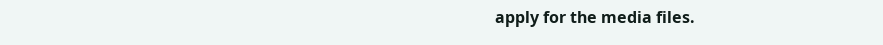apply for the media files.